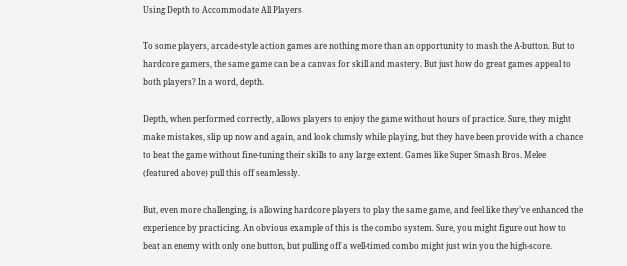Using Depth to Accommodate All Players

To some players, arcade-style action games are nothing more than an opportunity to mash the A-button. But to hardcore gamers, the same game can be a canvas for skill and mastery. But just how do great games appeal to both players? In a word, depth.

Depth, when performed correctly, allows players to enjoy the game without hours of practice. Sure, they might make mistakes, slip up now and again, and look clumsly while playing, but they have been provide with a chance to beat the game without fine-tuning their skills to any large extent. Games like Super Smash Bros. Melee (featured above) pull this off seamlessly.

But, even more challenging, is allowing hardcore players to play the same game, and feel like they’ve enhanced the experience by practicing. An obvious example of this is the combo system. Sure, you might figure out how to beat an enemy with only one button, but pulling off a well-timed combo might just win you the high-score.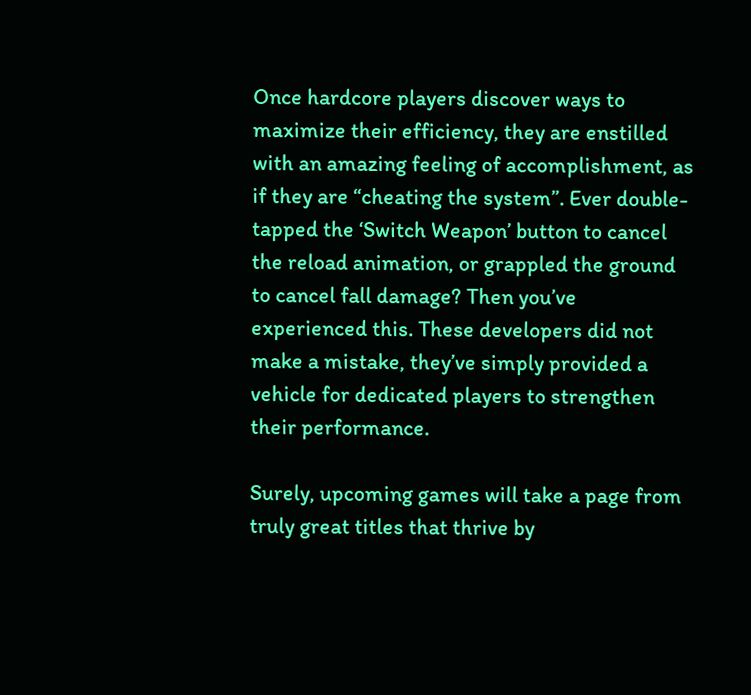Once hardcore players discover ways to maximize their efficiency, they are enstilled with an amazing feeling of accomplishment, as if they are “cheating the system”. Ever double-tapped the ‘Switch Weapon’ button to cancel the reload animation, or grappled the ground to cancel fall damage? Then you’ve experienced this. These developers did not make a mistake, they’ve simply provided a vehicle for dedicated players to strengthen their performance.

Surely, upcoming games will take a page from truly great titles that thrive by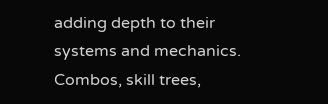adding depth to their systems and mechanics. Combos, skill trees,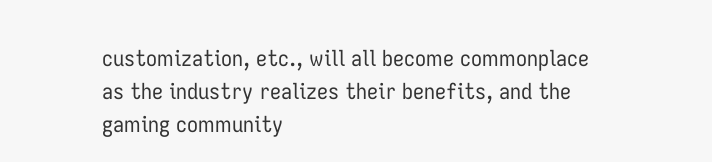customization, etc., will all become commonplace as the industry realizes their benefits, and the gaming community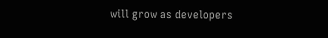will grow as developers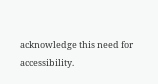acknowledge this need for accessibility.